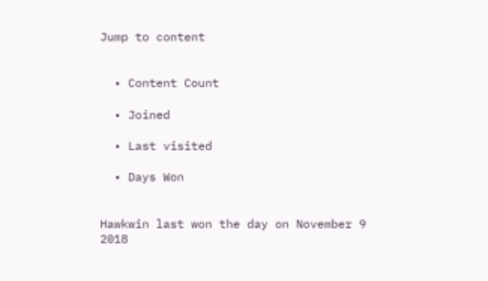Jump to content


  • Content Count

  • Joined

  • Last visited

  • Days Won


Hawkwin last won the day on November 9 2018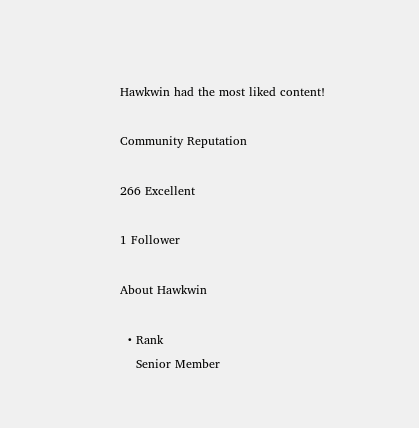Hawkwin had the most liked content!

Community Reputation

266 Excellent

1 Follower

About Hawkwin

  • Rank
    Senior Member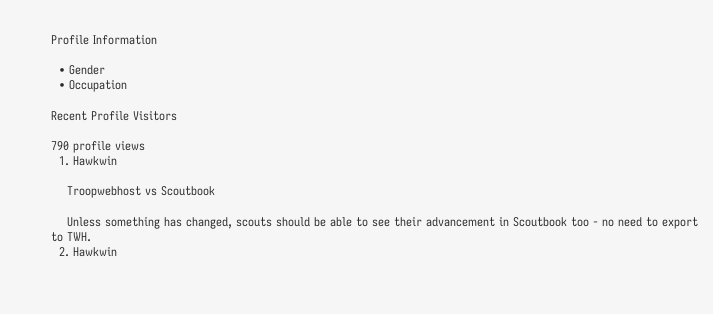Profile Information

  • Gender
  • Occupation

Recent Profile Visitors

790 profile views
  1. Hawkwin

    Troopwebhost vs Scoutbook

    Unless something has changed, scouts should be able to see their advancement in Scoutbook too - no need to export to TWH.
  2. Hawkwin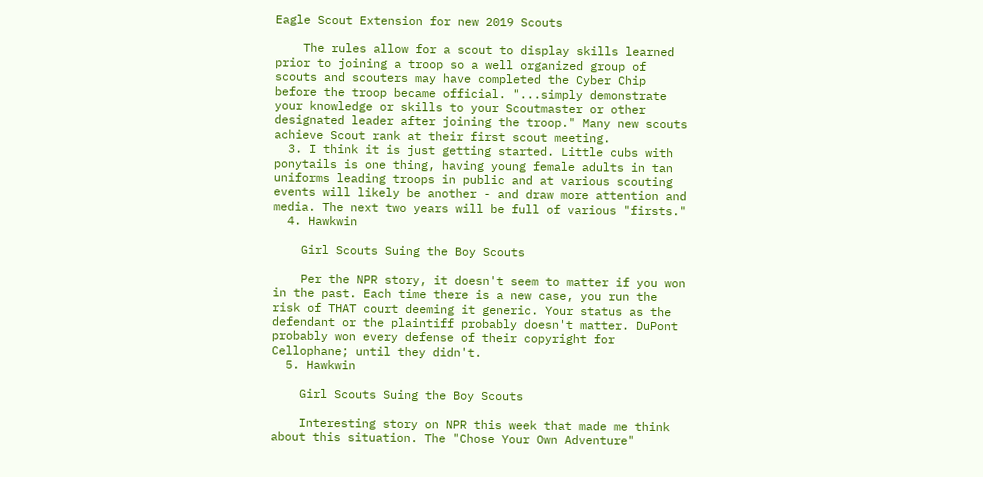Eagle Scout Extension for new 2019 Scouts

    The rules allow for a scout to display skills learned prior to joining a troop so a well organized group of scouts and scouters may have completed the Cyber Chip before the troop became official. "...simply demonstrate your knowledge or skills to your Scoutmaster or other designated leader after joining the troop." Many new scouts achieve Scout rank at their first scout meeting.
  3. I think it is just getting started. Little cubs with ponytails is one thing, having young female adults in tan uniforms leading troops in public and at various scouting events will likely be another - and draw more attention and media. The next two years will be full of various "firsts."
  4. Hawkwin

    Girl Scouts Suing the Boy Scouts

    Per the NPR story, it doesn't seem to matter if you won in the past. Each time there is a new case, you run the risk of THAT court deeming it generic. Your status as the defendant or the plaintiff probably doesn't matter. DuPont probably won every defense of their copyright for Cellophane; until they didn't.
  5. Hawkwin

    Girl Scouts Suing the Boy Scouts

    Interesting story on NPR this week that made me think about this situation. The "Chose Your Own Adventure"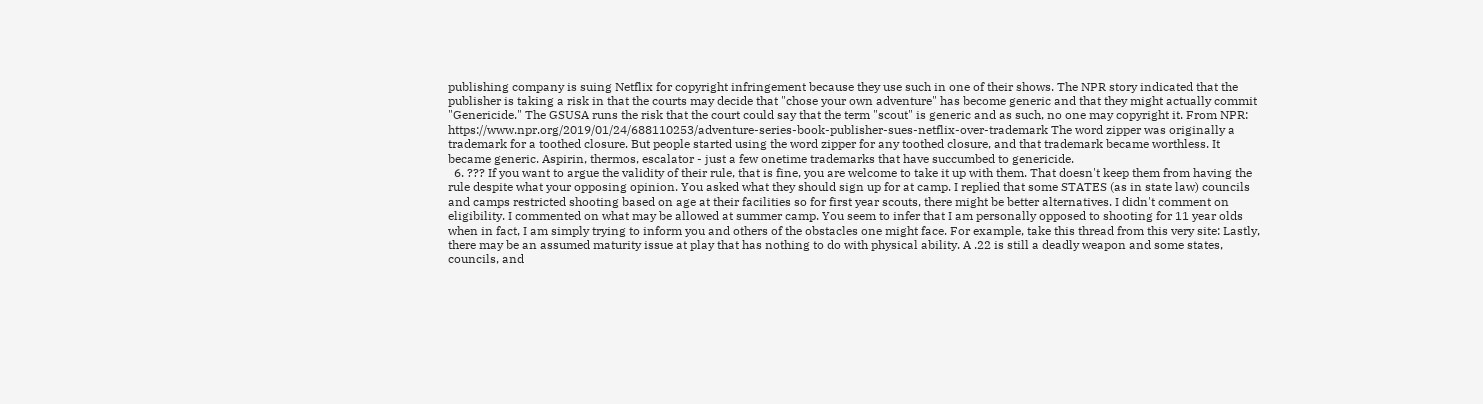publishing company is suing Netflix for copyright infringement because they use such in one of their shows. The NPR story indicated that the publisher is taking a risk in that the courts may decide that "chose your own adventure" has become generic and that they might actually commit "Genericide." The GSUSA runs the risk that the court could say that the term "scout" is generic and as such, no one may copyright it. From NPR: https://www.npr.org/2019/01/24/688110253/adventure-series-book-publisher-sues-netflix-over-trademark The word zipper was originally a trademark for a toothed closure. But people started using the word zipper for any toothed closure, and that trademark became worthless. It became generic. Aspirin, thermos, escalator - just a few onetime trademarks that have succumbed to genericide.
  6. ??? If you want to argue the validity of their rule, that is fine, you are welcome to take it up with them. That doesn't keep them from having the rule despite what your opposing opinion. You asked what they should sign up for at camp. I replied that some STATES (as in state law) councils and camps restricted shooting based on age at their facilities so for first year scouts, there might be better alternatives. I didn't comment on eligibility. I commented on what may be allowed at summer camp. You seem to infer that I am personally opposed to shooting for 11 year olds when in fact, I am simply trying to inform you and others of the obstacles one might face. For example, take this thread from this very site: Lastly, there may be an assumed maturity issue at play that has nothing to do with physical ability. A .22 is still a deadly weapon and some states, councils, and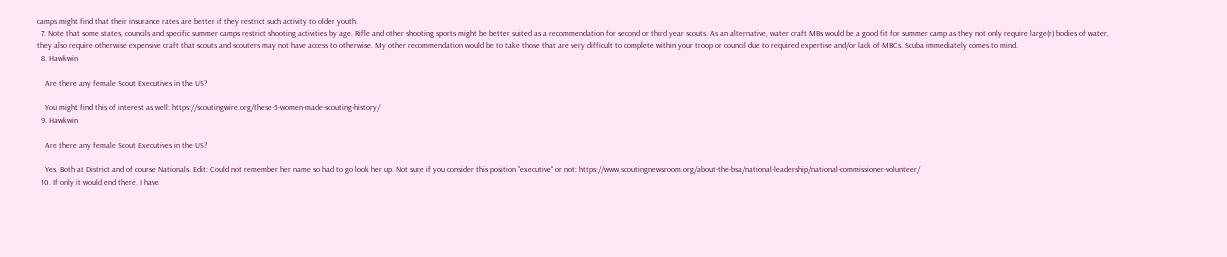camps might find that their insurance rates are better if they restrict such activity to older youth.
  7. Note that some states, councils and specific summer camps restrict shooting activities by age. Rifle and other shooting sports might be better suited as a recommendation for second or third year scouts. As an alternative, water craft MBs would be a good fit for summer camp as they not only require large(r) bodies of water, they also require otherwise expensive craft that scouts and scouters may not have access to otherwise. My other recommendation would be to take those that are very difficult to complete within your troop or council due to required expertise and/or lack of MBCs. Scuba immediately comes to mind.
  8. Hawkwin

    Are there any female Scout Executives in the US?

    You might find this of interest as well: https://scoutingwire.org/these-5-women-made-scouting-history/
  9. Hawkwin

    Are there any female Scout Executives in the US?

    Yes. Both at District and of course Nationals. Edit: Could not remember her name so had to go look her up. Not sure if you consider this position "executive" or not: https://www.scoutingnewsroom.org/about-the-bsa/national-leadership/national-commissioner-volunteer/
  10. If only it would end there. I have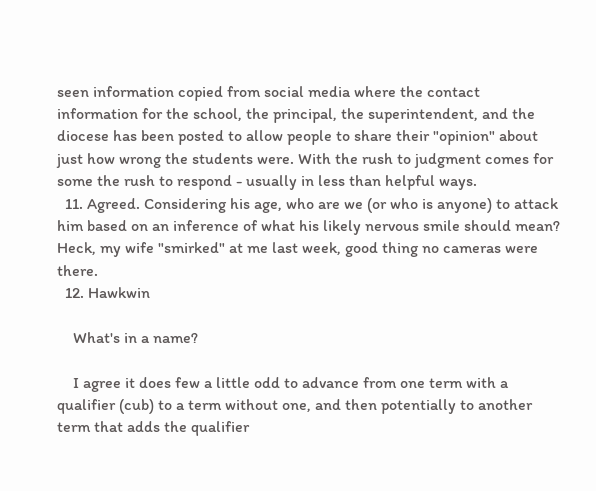seen information copied from social media where the contact information for the school, the principal, the superintendent, and the diocese has been posted to allow people to share their "opinion" about just how wrong the students were. With the rush to judgment comes for some the rush to respond - usually in less than helpful ways.
  11. Agreed. Considering his age, who are we (or who is anyone) to attack him based on an inference of what his likely nervous smile should mean? Heck, my wife "smirked" at me last week, good thing no cameras were there.
  12. Hawkwin

    What's in a name?

    I agree it does few a little odd to advance from one term with a qualifier (cub) to a term without one, and then potentially to another term that adds the qualifier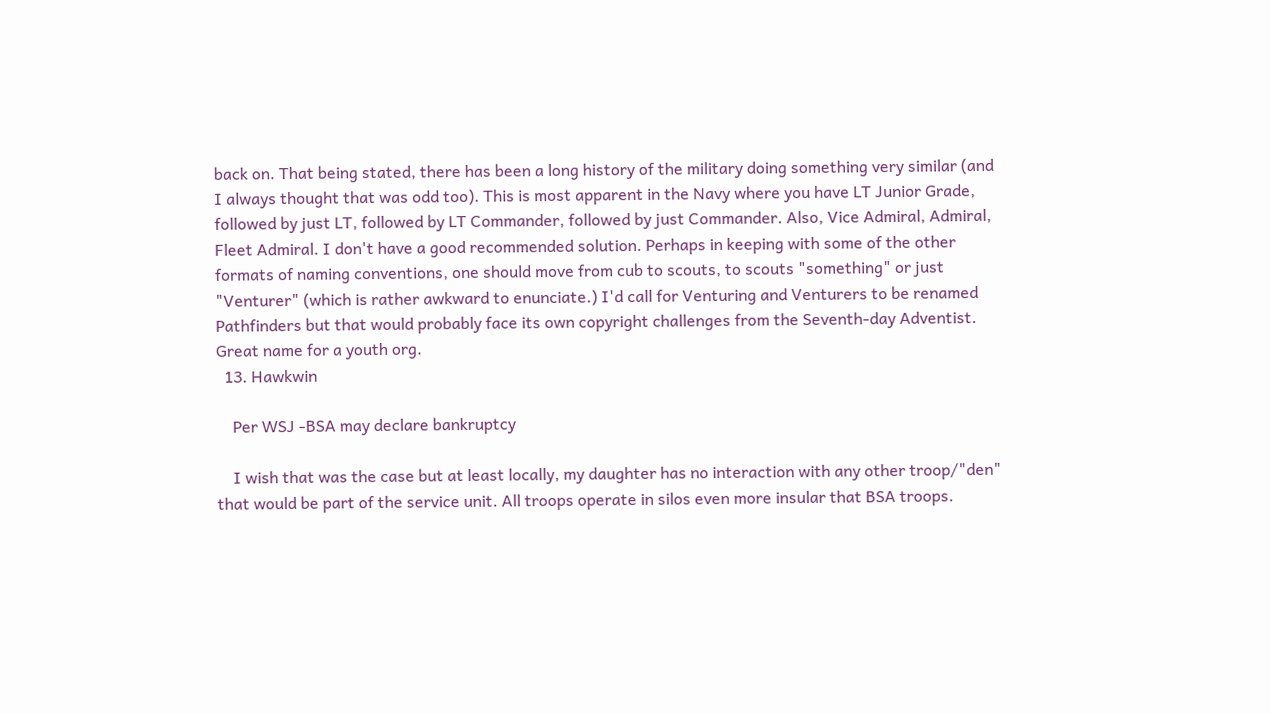back on. That being stated, there has been a long history of the military doing something very similar (and I always thought that was odd too). This is most apparent in the Navy where you have LT Junior Grade, followed by just LT, followed by LT Commander, followed by just Commander. Also, Vice Admiral, Admiral, Fleet Admiral. I don't have a good recommended solution. Perhaps in keeping with some of the other formats of naming conventions, one should move from cub to scouts, to scouts "something" or just "Venturer" (which is rather awkward to enunciate.) I'd call for Venturing and Venturers to be renamed Pathfinders but that would probably face its own copyright challenges from the Seventh-day Adventist. Great name for a youth org.
  13. Hawkwin

    Per WSJ -BSA may declare bankruptcy

    I wish that was the case but at least locally, my daughter has no interaction with any other troop/"den" that would be part of the service unit. All troops operate in silos even more insular that BSA troops.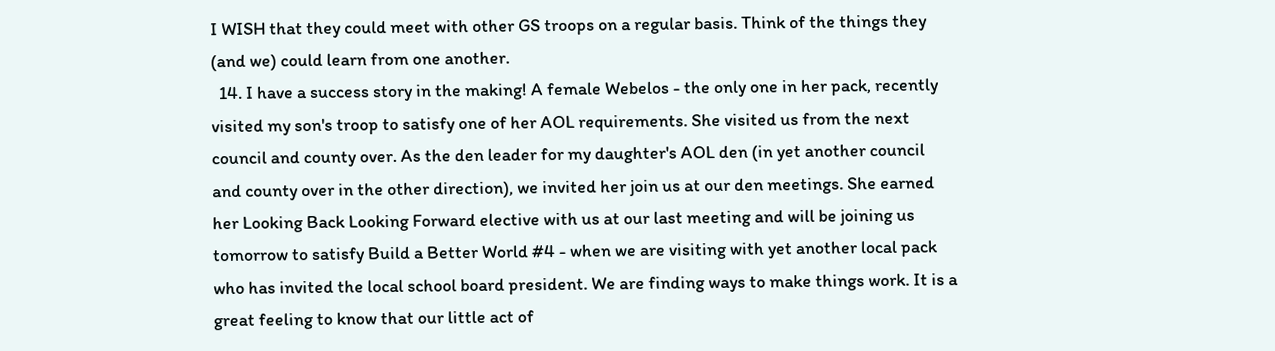I WISH that they could meet with other GS troops on a regular basis. Think of the things they (and we) could learn from one another.
  14. I have a success story in the making! A female Webelos - the only one in her pack, recently visited my son's troop to satisfy one of her AOL requirements. She visited us from the next council and county over. As the den leader for my daughter's AOL den (in yet another council and county over in the other direction), we invited her join us at our den meetings. She earned her Looking Back Looking Forward elective with us at our last meeting and will be joining us tomorrow to satisfy Build a Better World #4 - when we are visiting with yet another local pack who has invited the local school board president. We are finding ways to make things work. It is a great feeling to know that our little act of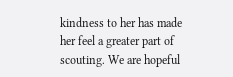kindness to her has made her feel a greater part of scouting. We are hopeful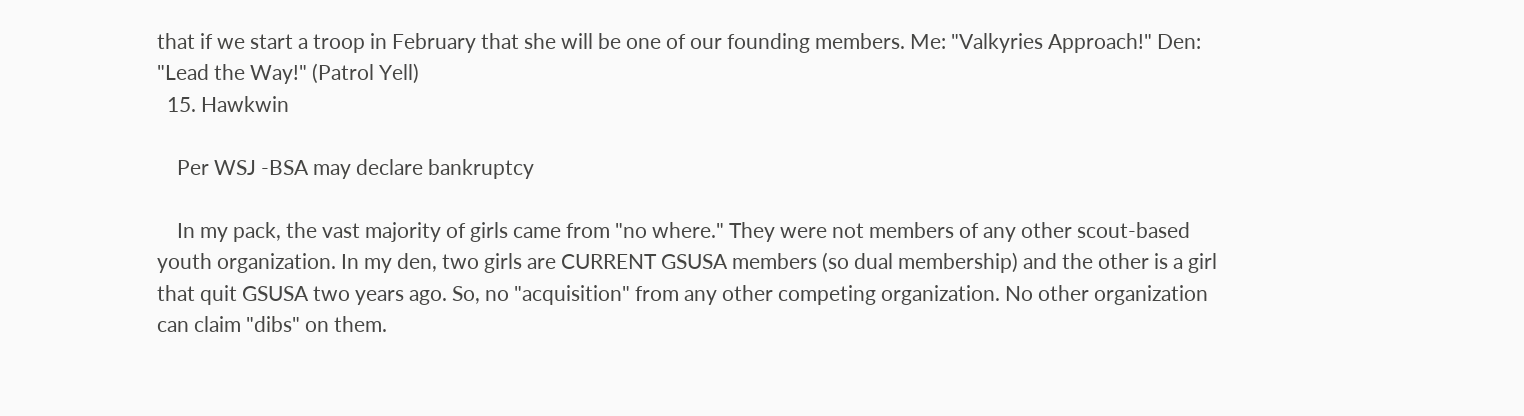that if we start a troop in February that she will be one of our founding members. Me: "Valkyries Approach!" Den: "Lead the Way!" (Patrol Yell)
  15. Hawkwin

    Per WSJ -BSA may declare bankruptcy

    In my pack, the vast majority of girls came from "no where." They were not members of any other scout-based youth organization. In my den, two girls are CURRENT GSUSA members (so dual membership) and the other is a girl that quit GSUSA two years ago. So, no "acquisition" from any other competing organization. No other organization can claim "dibs" on them.